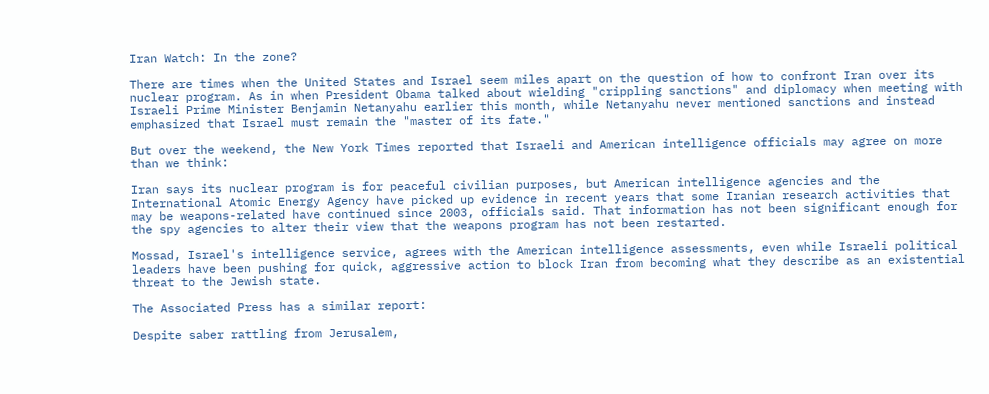Iran Watch: In the zone?

There are times when the United States and Israel seem miles apart on the question of how to confront Iran over its nuclear program. As in when President Obama talked about wielding "crippling sanctions" and diplomacy when meeting with Israeli Prime Minister Benjamin Netanyahu earlier this month, while Netanyahu never mentioned sanctions and instead emphasized that Israel must remain the "master of its fate."

But over the weekend, the New York Times reported that Israeli and American intelligence officials may agree on more than we think:

Iran says its nuclear program is for peaceful civilian purposes, but American intelligence agencies and the International Atomic Energy Agency have picked up evidence in recent years that some Iranian research activities that may be weapons-related have continued since 2003, officials said. That information has not been significant enough for the spy agencies to alter their view that the weapons program has not been restarted.

Mossad, Israel's intelligence service, agrees with the American intelligence assessments, even while Israeli political leaders have been pushing for quick, aggressive action to block Iran from becoming what they describe as an existential threat to the Jewish state.

The Associated Press has a similar report:

Despite saber rattling from Jerusalem,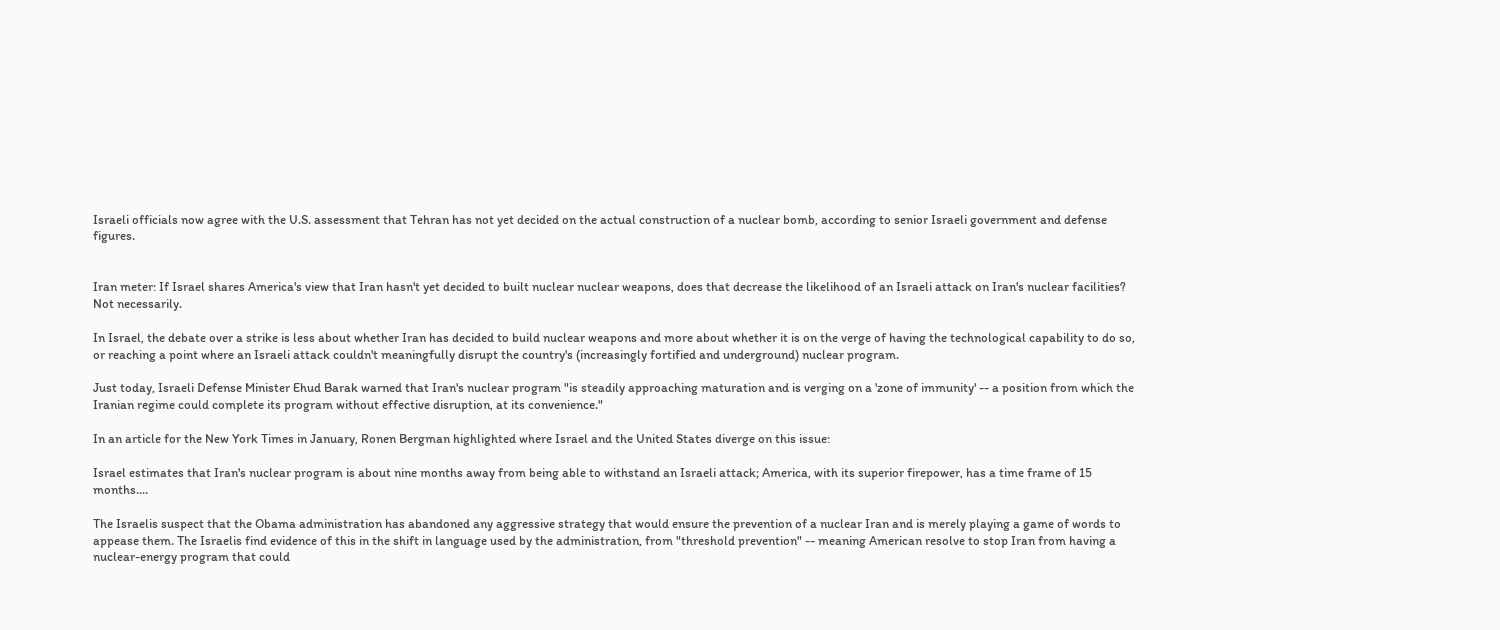Israeli officials now agree with the U.S. assessment that Tehran has not yet decided on the actual construction of a nuclear bomb, according to senior Israeli government and defense figures.


Iran meter: If Israel shares America's view that Iran hasn't yet decided to built nuclear nuclear weapons, does that decrease the likelihood of an Israeli attack on Iran's nuclear facilities? Not necessarily.

In Israel, the debate over a strike is less about whether Iran has decided to build nuclear weapons and more about whether it is on the verge of having the technological capability to do so, or reaching a point where an Israeli attack couldn't meaningfully disrupt the country's (increasingly fortified and underground) nuclear program.

Just today, Israeli Defense Minister Ehud Barak warned that Iran's nuclear program "is steadily approaching maturation and is verging on a 'zone of immunity' -- a position from which the Iranian regime could complete its program without effective disruption, at its convenience."

In an article for the New York Times in January, Ronen Bergman highlighted where Israel and the United States diverge on this issue:

Israel estimates that Iran's nuclear program is about nine months away from being able to withstand an Israeli attack; America, with its superior firepower, has a time frame of 15 months....

The Israelis suspect that the Obama administration has abandoned any aggressive strategy that would ensure the prevention of a nuclear Iran and is merely playing a game of words to appease them. The Israelis find evidence of this in the shift in language used by the administration, from "threshold prevention" -- meaning American resolve to stop Iran from having a nuclear-energy program that could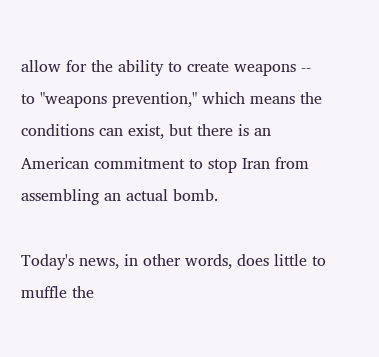allow for the ability to create weapons -- to "weapons prevention," which means the conditions can exist, but there is an American commitment to stop Iran from assembling an actual bomb.

Today's news, in other words, does little to muffle the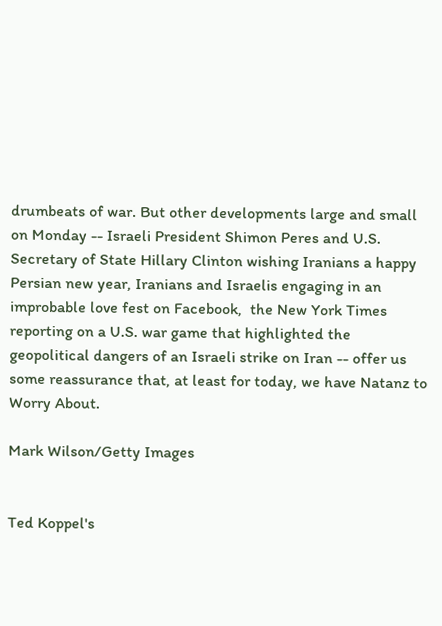drumbeats of war. But other developments large and small on Monday -- Israeli President Shimon Peres and U.S. Secretary of State Hillary Clinton wishing Iranians a happy Persian new year, Iranians and Israelis engaging in an improbable love fest on Facebook,  the New York Times reporting on a U.S. war game that highlighted the geopolitical dangers of an Israeli strike on Iran -- offer us some reassurance that, at least for today, we have Natanz to Worry About.

Mark Wilson/Getty Images


Ted Koppel's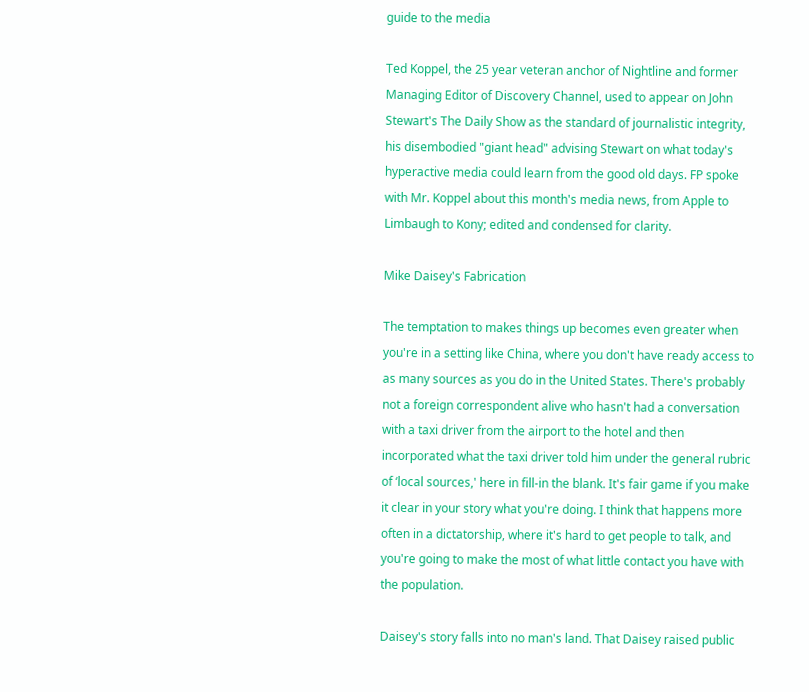guide to the media

Ted Koppel, the 25 year veteran anchor of Nightline and former Managing Editor of Discovery Channel, used to appear on John Stewart's The Daily Show as the standard of journalistic integrity, his disembodied "giant head" advising Stewart on what today's hyperactive media could learn from the good old days. FP spoke with Mr. Koppel about this month's media news, from Apple to Limbaugh to Kony; edited and condensed for clarity.

Mike Daisey's Fabrication

The temptation to makes things up becomes even greater when you're in a setting like China, where you don't have ready access to as many sources as you do in the United States. There's probably not a foreign correspondent alive who hasn't had a conversation with a taxi driver from the airport to the hotel and then incorporated what the taxi driver told him under the general rubric of ‘local sources,' here in fill-in the blank. It's fair game if you make it clear in your story what you're doing. I think that happens more often in a dictatorship, where it's hard to get people to talk, and you're going to make the most of what little contact you have with the population.

Daisey's story falls into no man's land. That Daisey raised public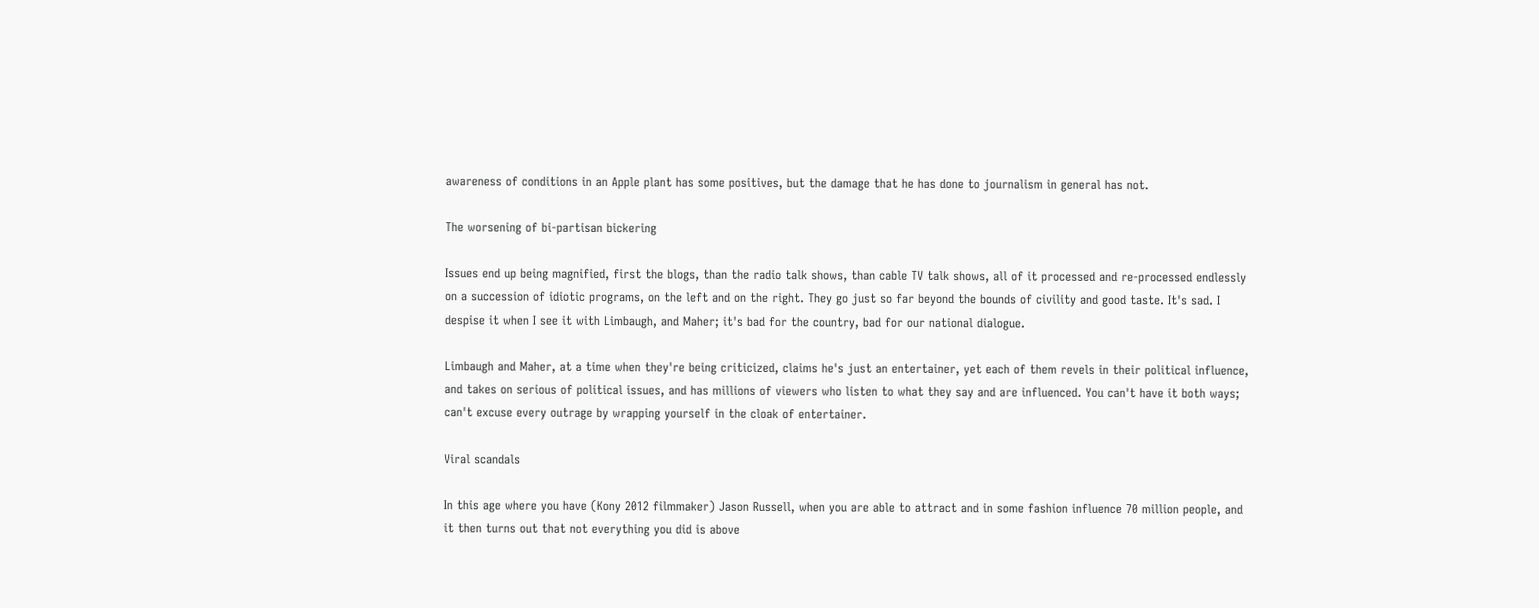awareness of conditions in an Apple plant has some positives, but the damage that he has done to journalism in general has not.

The worsening of bi-partisan bickering

Issues end up being magnified, first the blogs, than the radio talk shows, than cable TV talk shows, all of it processed and re-processed endlessly on a succession of idiotic programs, on the left and on the right. They go just so far beyond the bounds of civility and good taste. It's sad. I despise it when I see it with Limbaugh, and Maher; it's bad for the country, bad for our national dialogue.

Limbaugh and Maher, at a time when they're being criticized, claims he's just an entertainer, yet each of them revels in their political influence, and takes on serious of political issues, and has millions of viewers who listen to what they say and are influenced. You can't have it both ways; can't excuse every outrage by wrapping yourself in the cloak of entertainer.

Viral scandals

In this age where you have (Kony 2012 filmmaker) Jason Russell, when you are able to attract and in some fashion influence 70 million people, and it then turns out that not everything you did is above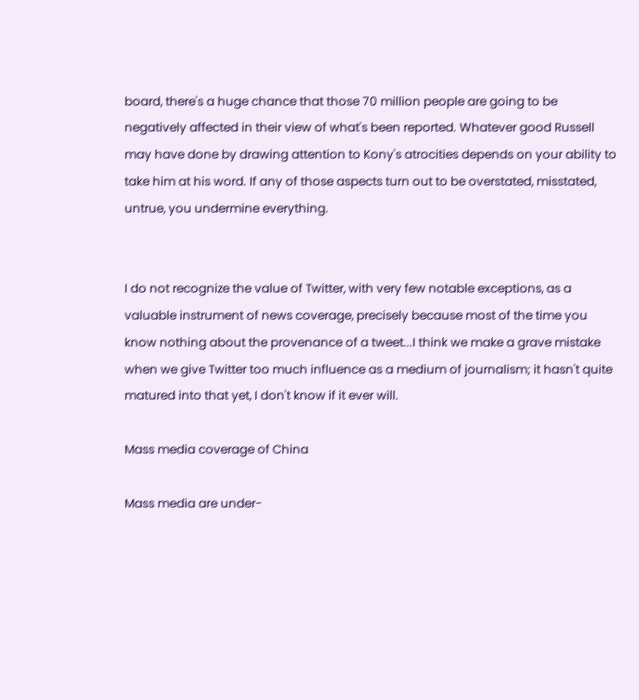board, there's a huge chance that those 70 million people are going to be negatively affected in their view of what's been reported. Whatever good Russell may have done by drawing attention to Kony's atrocities depends on your ability to take him at his word. If any of those aspects turn out to be overstated, misstated, untrue, you undermine everything.


I do not recognize the value of Twitter, with very few notable exceptions, as a valuable instrument of news coverage, precisely because most of the time you know nothing about the provenance of a tweet...I think we make a grave mistake when we give Twitter too much influence as a medium of journalism; it hasn't quite matured into that yet, I don't know if it ever will.

Mass media coverage of China

Mass media are under-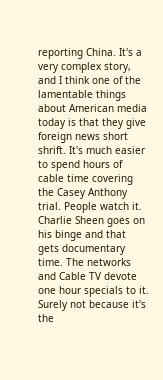reporting China. It's a very complex story, and I think one of the lamentable things about American media today is that they give foreign news short shrift. It's much easier to spend hours of cable time covering the Casey Anthony trial. People watch it. Charlie Sheen goes on his binge and that gets documentary time. The networks and Cable TV devote one hour specials to it. Surely not because it's the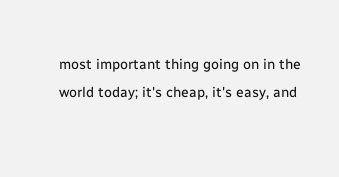most important thing going on in the world today; it's cheap, it's easy, and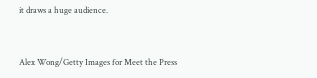it draws a huge audience.


Alex Wong/Getty Images for Meet the Press